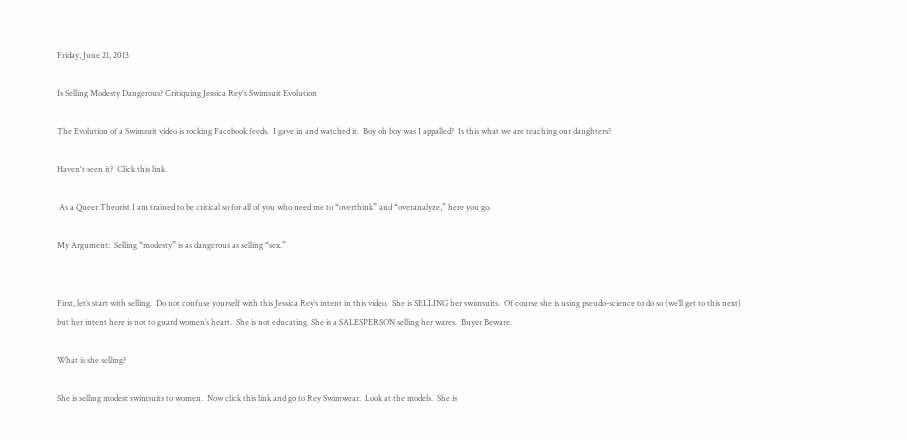Friday, June 21, 2013

Is Selling Modesty Dangerous? Critiquing Jessica Rey's Swimsuit Evolution

The Evolution of a Swimsuit video is rocking Facebook feeds.  I gave in and watched it.  Boy oh boy was I appalled?  Is this what we are teaching our daughters?

Haven't seen it?  Click this link.

 As a Queer Theorist I am trained to be critical so for all of you who need me to “overthink” and “overanalyze,” here you go.

My Argument:  Selling “modesty” is as dangerous as selling “sex.”


First, let’s start with selling.  Do not confuse yourself with this Jessica Rey’s intent in this video.  She is SELLING her swimsuits.  Of course she is using pseudo-science to do so (we’ll get to this next) but her intent here is not to guard women’s heart.  She is not educating. She is a SALESPERSON selling her wares.  Buyer Beware.

What is she selling?

She is selling modest swimsuits to women.  Now click this link and go to Rey Swimwear.  Look at the models.  She is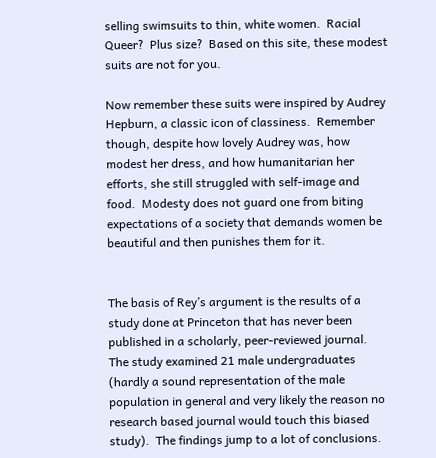selling swimsuits to thin, white women.  Racial Queer?  Plus size?  Based on this site, these modest suits are not for you.

Now remember these suits were inspired by Audrey Hepburn, a classic icon of classiness.  Remember though, despite how lovely Audrey was, how modest her dress, and how humanitarian her efforts, she still struggled with self-image and food.  Modesty does not guard one from biting expectations of a society that demands women be beautiful and then punishes them for it.


The basis of Rey’s argument is the results of a study done at Princeton that has never been published in a scholarly, peer-reviewed journal.   The study examined 21 male undergraduates (hardly a sound representation of the male population in general and very likely the reason no research based journal would touch this biased study).  The findings jump to a lot of conclusions.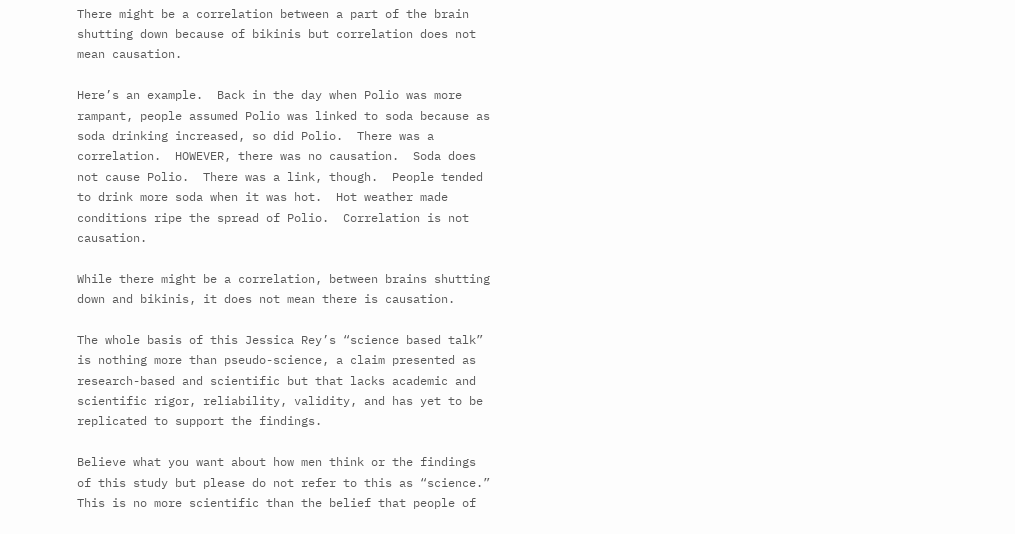There might be a correlation between a part of the brain shutting down because of bikinis but correlation does not mean causation.

Here’s an example.  Back in the day when Polio was more rampant, people assumed Polio was linked to soda because as soda drinking increased, so did Polio.  There was a correlation.  HOWEVER, there was no causation.  Soda does not cause Polio.  There was a link, though.  People tended to drink more soda when it was hot.  Hot weather made conditions ripe the spread of Polio.  Correlation is not causation.

While there might be a correlation, between brains shutting down and bikinis, it does not mean there is causation.

The whole basis of this Jessica Rey’s “science based talk” is nothing more than pseudo-science, a claim presented as research-based and scientific but that lacks academic and scientific rigor, reliability, validity, and has yet to be replicated to support the findings.

Believe what you want about how men think or the findings of this study but please do not refer to this as “science.”  This is no more scientific than the belief that people of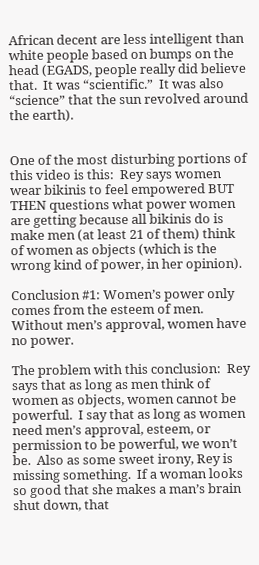African decent are less intelligent than white people based on bumps on the head (EGADS, people really did believe that.  It was “scientific.”  It was also “science” that the sun revolved around the earth).


One of the most disturbing portions of this video is this:  Rey says women wear bikinis to feel empowered BUT THEN questions what power women are getting because all bikinis do is make men (at least 21 of them) think of women as objects (which is the wrong kind of power, in her opinion).

Conclusion #1: Women’s power only comes from the esteem of men.  Without men’s approval, women have no power.

The problem with this conclusion:  Rey says that as long as men think of women as objects, women cannot be powerful.  I say that as long as women need men’s approval, esteem, or permission to be powerful, we won’t be.  Also as some sweet irony, Rey is missing something.  If a woman looks so good that she makes a man’s brain shut down, that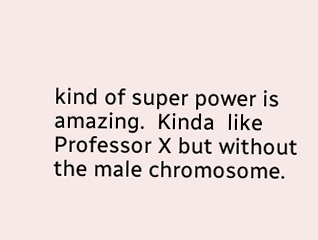kind of super power is amazing.  Kinda  like Professor X but without the male chromosome.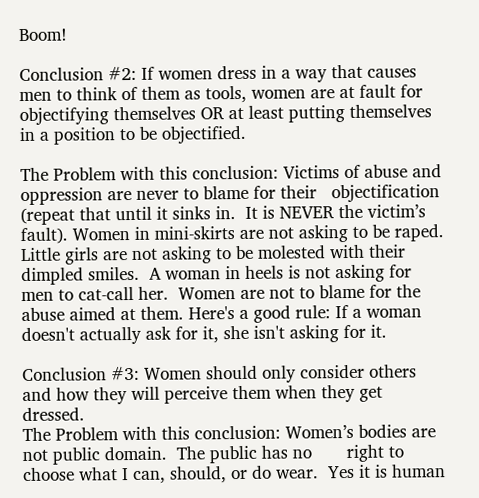Boom!

Conclusion #2: If women dress in a way that causes men to think of them as tools, women are at fault for objectifying themselves OR at least putting themselves in a position to be objectified.

The Problem with this conclusion: Victims of abuse and oppression are never to blame for their   objectification (repeat that until it sinks in.  It is NEVER the victim’s fault). Women in mini-skirts are not asking to be raped.  Little girls are not asking to be molested with their dimpled smiles.  A woman in heels is not asking for men to cat-call her.  Women are not to blame for the abuse aimed at them. Here's a good rule: If a woman doesn't actually ask for it, she isn't asking for it.

Conclusion #3: Women should only consider others and how they will perceive them when they get dressed.
The Problem with this conclusion: Women’s bodies are not public domain.  The public has no       right to choose what I can, should, or do wear.  Yes it is human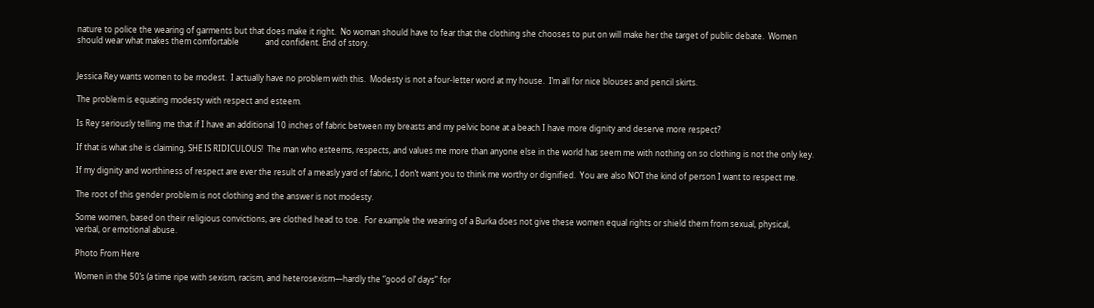nature to police the wearing of garments but that does make it right.  No woman should have to fear that the clothing she chooses to put on will make her the target of public debate.  Women should wear what makes them comfortable             and confident. End of story.


Jessica Rey wants women to be modest.  I actually have no problem with this.  Modesty is not a four-letter word at my house.  I’m all for nice blouses and pencil skirts.

The problem is equating modesty with respect and esteem.

Is Rey seriously telling me that if I have an additional 10 inches of fabric between my breasts and my pelvic bone at a beach I have more dignity and deserve more respect?

If that is what she is claiming, SHE IS RIDICULOUS!  The man who esteems, respects, and values me more than anyone else in the world has seem me with nothing on so clothing is not the only key.

If my dignity and worthiness of respect are ever the result of a measly yard of fabric, I don’t want you to think me worthy or dignified.  You are also NOT the kind of person I want to respect me.

The root of this gender problem is not clothing and the answer is not modesty.

Some women, based on their religious convictions, are clothed head to toe.  For example the wearing of a Burka does not give these women equal rights or shield them from sexual, physical, verbal, or emotional abuse.

Photo From Here

Women in the 50’s (a time ripe with sexism, racism, and heterosexism—hardly the “good ol’ days” for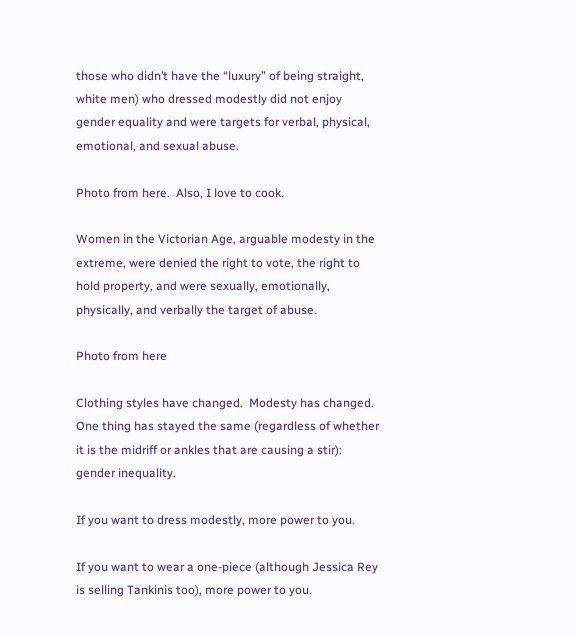those who didn’t have the “luxury” of being straight, white men) who dressed modestly did not enjoy gender equality and were targets for verbal, physical, emotional, and sexual abuse.

Photo from here.  Also, I love to cook.

Women in the Victorian Age, arguable modesty in the extreme, were denied the right to vote, the right to hold property, and were sexually, emotionally, physically, and verbally the target of abuse.

Photo from here

Clothing styles have changed.  Modesty has changed.  One thing has stayed the same (regardless of whether it is the midriff or ankles that are causing a stir): gender inequality.

If you want to dress modestly, more power to you.

If you want to wear a one-piece (although Jessica Rey is selling Tankinis too), more power to you.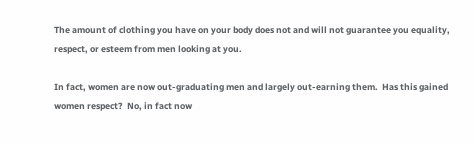The amount of clothing you have on your body does not and will not guarantee you equality, respect, or esteem from men looking at you.

In fact, women are now out-graduating men and largely out-earning them.  Has this gained women respect?  No, in fact now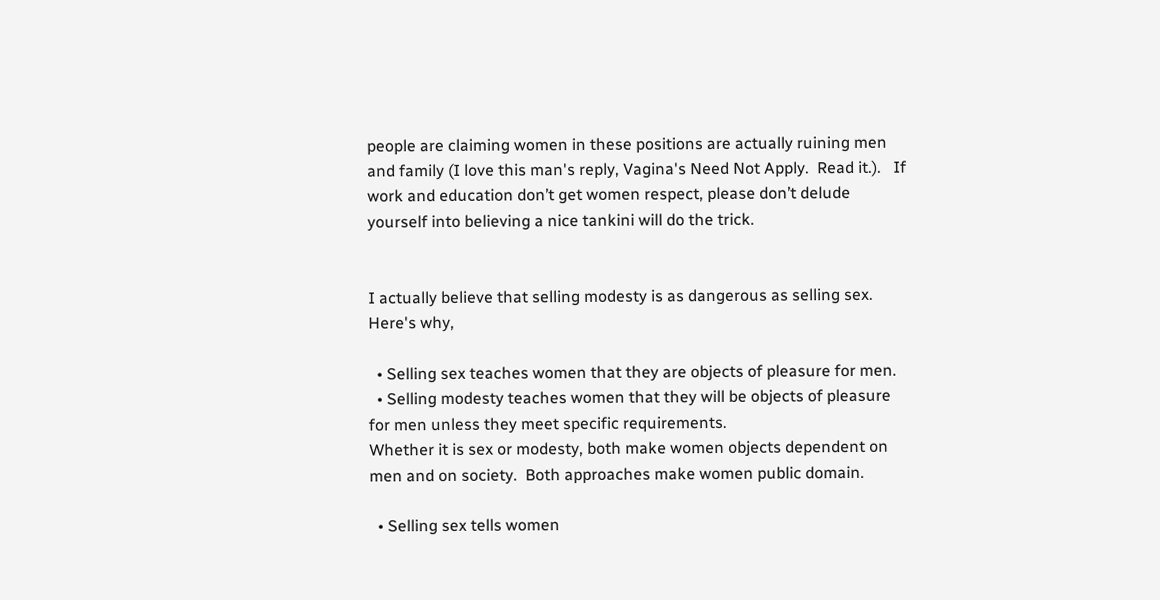people are claiming women in these positions are actually ruining men and family (I love this man's reply, Vagina's Need Not Apply.  Read it.).   If work and education don’t get women respect, please don’t delude yourself into believing a nice tankini will do the trick.


I actually believe that selling modesty is as dangerous as selling sex. Here's why,

  • Selling sex teaches women that they are objects of pleasure for men.
  • Selling modesty teaches women that they will be objects of pleasure for men unless they meet specific requirements.
Whether it is sex or modesty, both make women objects dependent on men and on society.  Both approaches make women public domain.

  • Selling sex tells women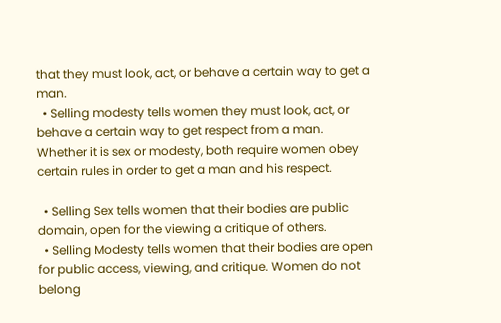that they must look, act, or behave a certain way to get a man.
  • Selling modesty tells women they must look, act, or behave a certain way to get respect from a man.
Whether it is sex or modesty, both require women obey certain rules in order to get a man and his respect.

  • Selling Sex tells women that their bodies are public domain, open for the viewing a critique of others.
  • Selling Modesty tells women that their bodies are open for public access, viewing, and critique. Women do not belong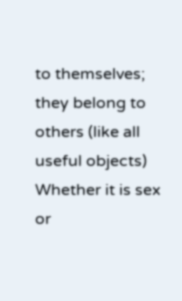to themselves; they belong to others (like all useful objects)
Whether it is sex or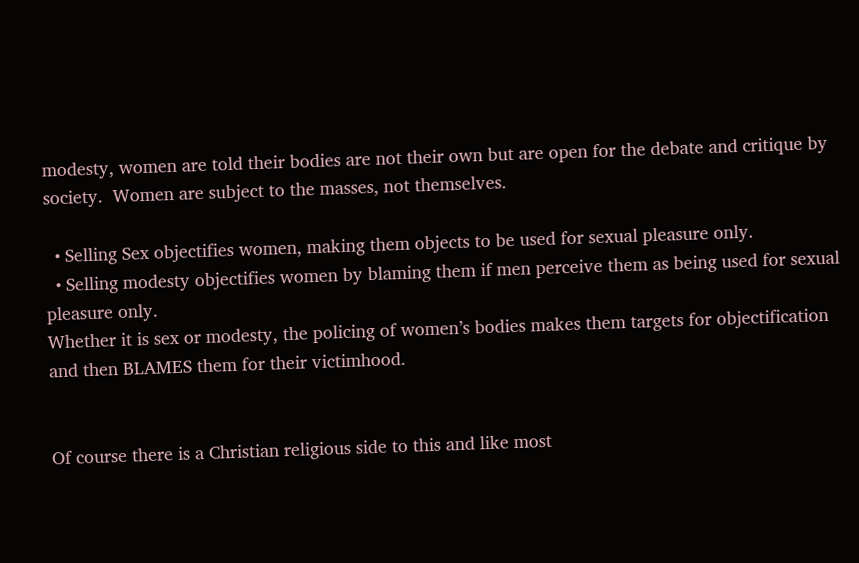modesty, women are told their bodies are not their own but are open for the debate and critique by society.  Women are subject to the masses, not themselves.

  • Selling Sex objectifies women, making them objects to be used for sexual pleasure only.
  • Selling modesty objectifies women by blaming them if men perceive them as being used for sexual pleasure only.
Whether it is sex or modesty, the policing of women’s bodies makes them targets for objectification and then BLAMES them for their victimhood.


Of course there is a Christian religious side to this and like most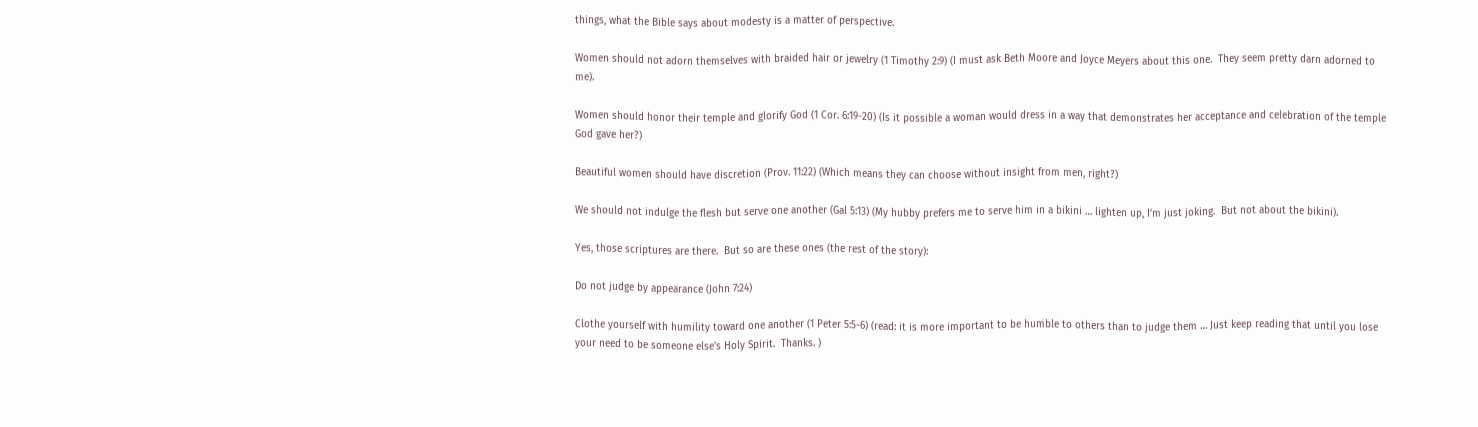things, what the Bible says about modesty is a matter of perspective.

Women should not adorn themselves with braided hair or jewelry (1 Timothy 2:9) (I must ask Beth Moore and Joyce Meyers about this one.  They seem pretty darn adorned to me).

Women should honor their temple and glorify God (1 Cor. 6:19-20) (Is it possible a woman would dress in a way that demonstrates her acceptance and celebration of the temple God gave her?)

Beautiful women should have discretion (Prov. 11:22) (Which means they can choose without insight from men, right?)

We should not indulge the flesh but serve one another (Gal 5:13) (My hubby prefers me to serve him in a bikini … lighten up, I’m just joking.  But not about the bikini).

Yes, those scriptures are there.  But so are these ones (the rest of the story):

Do not judge by appearance (John 7:24)

Clothe yourself with humility toward one another (1 Peter 5:5-6) (read: it is more important to be humble to others than to judge them … Just keep reading that until you lose your need to be someone else's Holy Spirit.  Thanks. )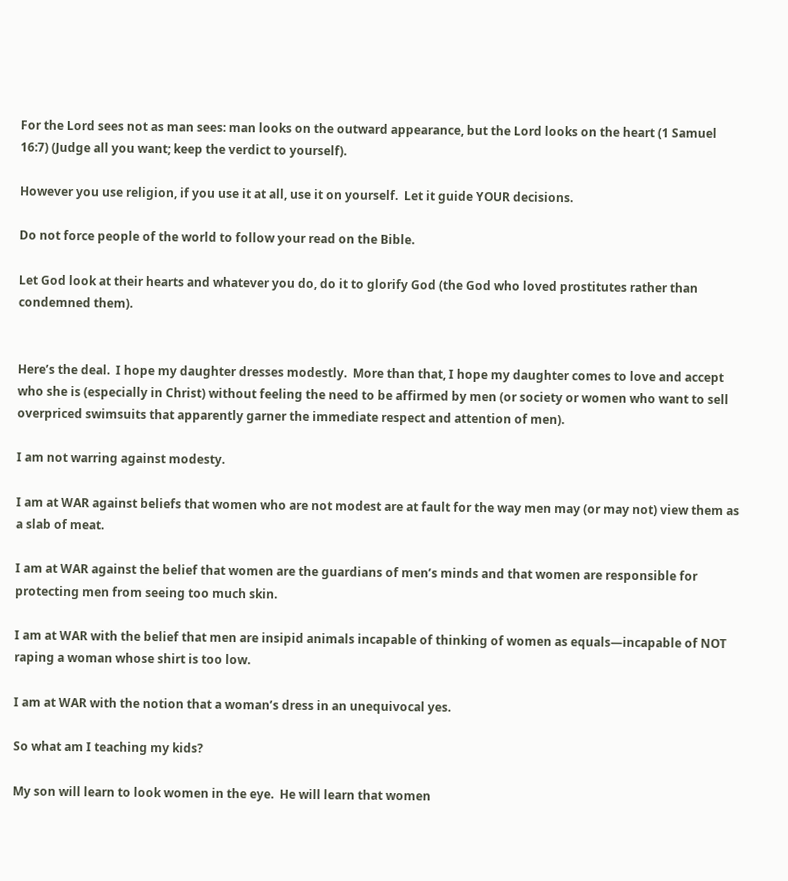For the Lord sees not as man sees: man looks on the outward appearance, but the Lord looks on the heart (1 Samuel 16:7) (Judge all you want; keep the verdict to yourself).

However you use religion, if you use it at all, use it on yourself.  Let it guide YOUR decisions.

Do not force people of the world to follow your read on the Bible.

Let God look at their hearts and whatever you do, do it to glorify God (the God who loved prostitutes rather than condemned them).


Here’s the deal.  I hope my daughter dresses modestly.  More than that, I hope my daughter comes to love and accept who she is (especially in Christ) without feeling the need to be affirmed by men (or society or women who want to sell overpriced swimsuits that apparently garner the immediate respect and attention of men).

I am not warring against modesty.

I am at WAR against beliefs that women who are not modest are at fault for the way men may (or may not) view them as a slab of meat.

I am at WAR against the belief that women are the guardians of men’s minds and that women are responsible for protecting men from seeing too much skin.

I am at WAR with the belief that men are insipid animals incapable of thinking of women as equals—incapable of NOT raping a woman whose shirt is too low.

I am at WAR with the notion that a woman’s dress in an unequivocal yes.

So what am I teaching my kids?

My son will learn to look women in the eye.  He will learn that women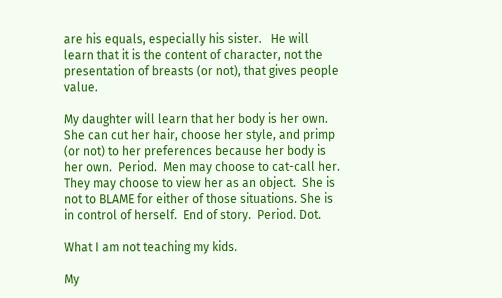are his equals, especially his sister.   He will learn that it is the content of character, not the presentation of breasts (or not), that gives people value.

My daughter will learn that her body is her own.  She can cut her hair, choose her style, and primp (or not) to her preferences because her body is her own.  Period.  Men may choose to cat-call her.  They may choose to view her as an object.  She is not to BLAME for either of those situations. She is in control of herself.  End of story.  Period. Dot.

What I am not teaching my kids.

My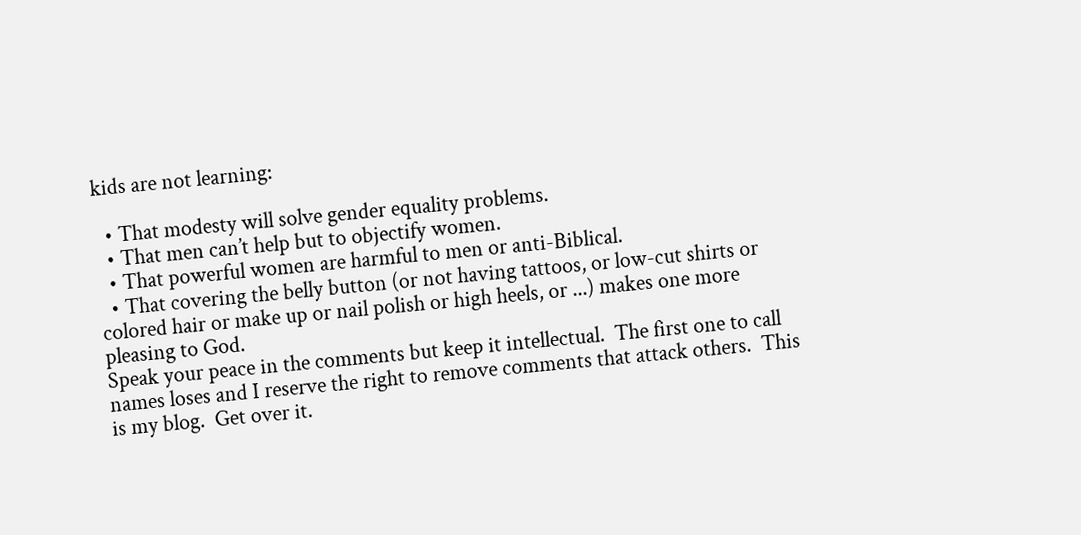kids are not learning:

  • That modesty will solve gender equality problems.
  • That men can’t help but to objectify women.
  • That powerful women are harmful to men or anti-Biblical.
  • That covering the belly button (or not having tattoos, or low-cut shirts or colored hair or make up or nail polish or high heels, or ...) makes one more pleasing to God.
Speak your peace in the comments but keep it intellectual.  The first one to call names loses and I reserve the right to remove comments that attack others.  This is my blog.  Get over it.